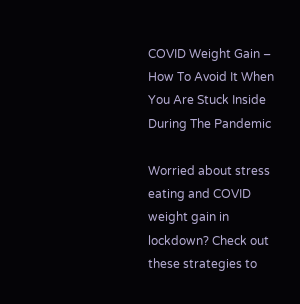COVID Weight Gain – How To Avoid It When You Are Stuck Inside During The Pandemic

Worried about stress eating and COVID weight gain in lockdown? Check out these strategies to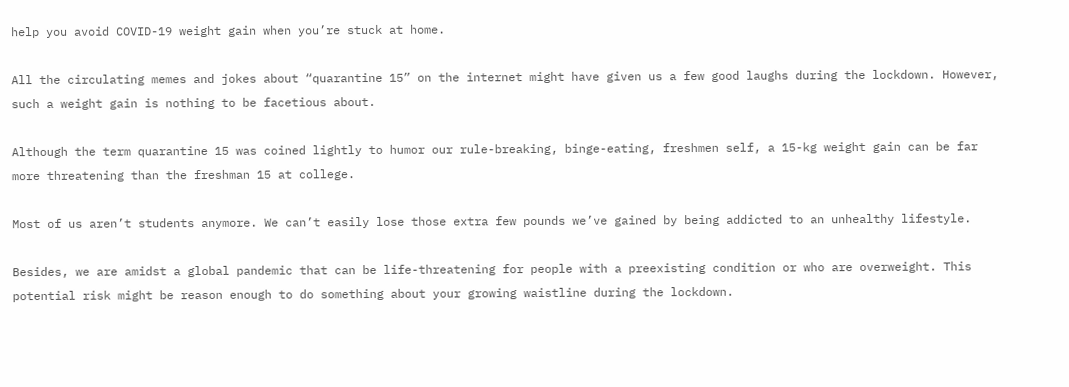help you avoid COVID-19 weight gain when you’re stuck at home.

All the circulating memes and jokes about “quarantine 15” on the internet might have given us a few good laughs during the lockdown. However, such a weight gain is nothing to be facetious about.

Although the term quarantine 15 was coined lightly to humor our rule-breaking, binge-eating, freshmen self, a 15-kg weight gain can be far more threatening than the freshman 15 at college.

Most of us aren’t students anymore. We can’t easily lose those extra few pounds we’ve gained by being addicted to an unhealthy lifestyle.

Besides, we are amidst a global pandemic that can be life-threatening for people with a preexisting condition or who are overweight. This potential risk might be reason enough to do something about your growing waistline during the lockdown.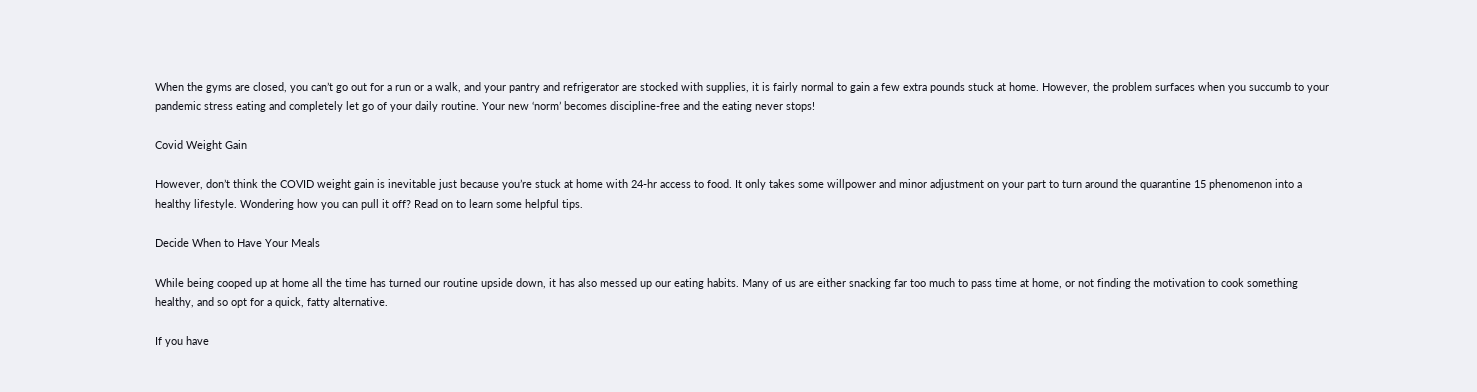When the gyms are closed, you can’t go out for a run or a walk, and your pantry and refrigerator are stocked with supplies, it is fairly normal to gain a few extra pounds stuck at home. However, the problem surfaces when you succumb to your pandemic stress eating and completely let go of your daily routine. Your new ‘norm’ becomes discipline-free and the eating never stops!

Covid Weight Gain

However, don’t think the COVID weight gain is inevitable just because you’re stuck at home with 24-hr access to food. It only takes some willpower and minor adjustment on your part to turn around the quarantine 15 phenomenon into a healthy lifestyle. Wondering how you can pull it off? Read on to learn some helpful tips.

Decide When to Have Your Meals

While being cooped up at home all the time has turned our routine upside down, it has also messed up our eating habits. Many of us are either snacking far too much to pass time at home, or not finding the motivation to cook something healthy, and so opt for a quick, fatty alternative.

If you have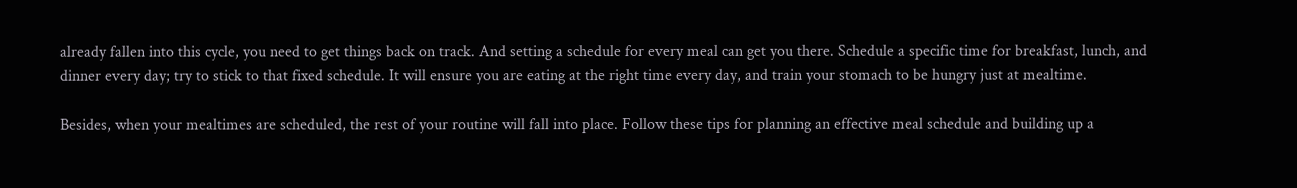already fallen into this cycle, you need to get things back on track. And setting a schedule for every meal can get you there. Schedule a specific time for breakfast, lunch, and dinner every day; try to stick to that fixed schedule. It will ensure you are eating at the right time every day, and train your stomach to be hungry just at mealtime.

Besides, when your mealtimes are scheduled, the rest of your routine will fall into place. Follow these tips for planning an effective meal schedule and building up a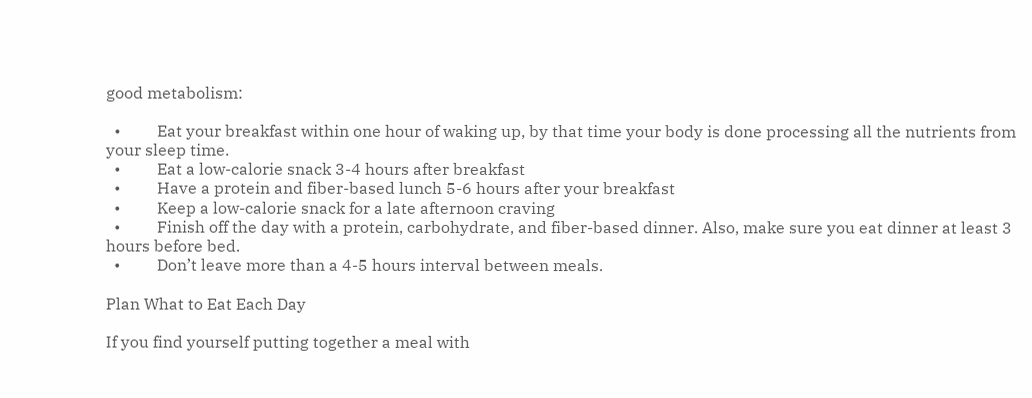good metabolism:

  •         Eat your breakfast within one hour of waking up, by that time your body is done processing all the nutrients from your sleep time.
  •         Eat a low-calorie snack 3-4 hours after breakfast
  •         Have a protein and fiber-based lunch 5-6 hours after your breakfast
  •         Keep a low-calorie snack for a late afternoon craving
  •         Finish off the day with a protein, carbohydrate, and fiber-based dinner. Also, make sure you eat dinner at least 3 hours before bed.
  •         Don’t leave more than a 4-5 hours interval between meals.

Plan What to Eat Each Day

If you find yourself putting together a meal with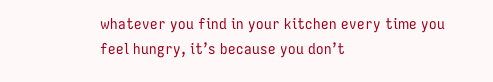whatever you find in your kitchen every time you feel hungry, it’s because you don’t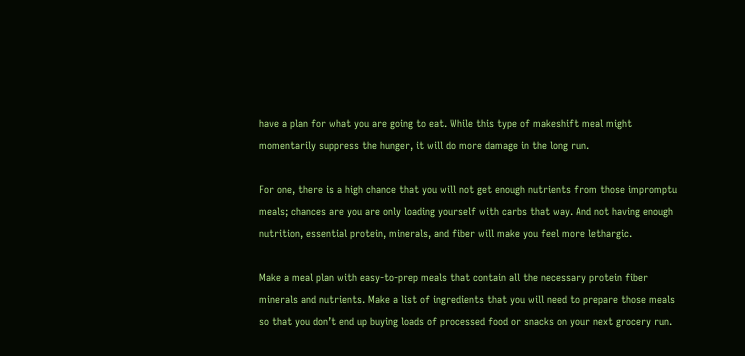have a plan for what you are going to eat. While this type of makeshift meal might momentarily suppress the hunger, it will do more damage in the long run.

For one, there is a high chance that you will not get enough nutrients from those impromptu meals; chances are you are only loading yourself with carbs that way. And not having enough nutrition, essential protein, minerals, and fiber will make you feel more lethargic.

Make a meal plan with easy-to-prep meals that contain all the necessary protein fiber minerals and nutrients. Make a list of ingredients that you will need to prepare those meals so that you don’t end up buying loads of processed food or snacks on your next grocery run.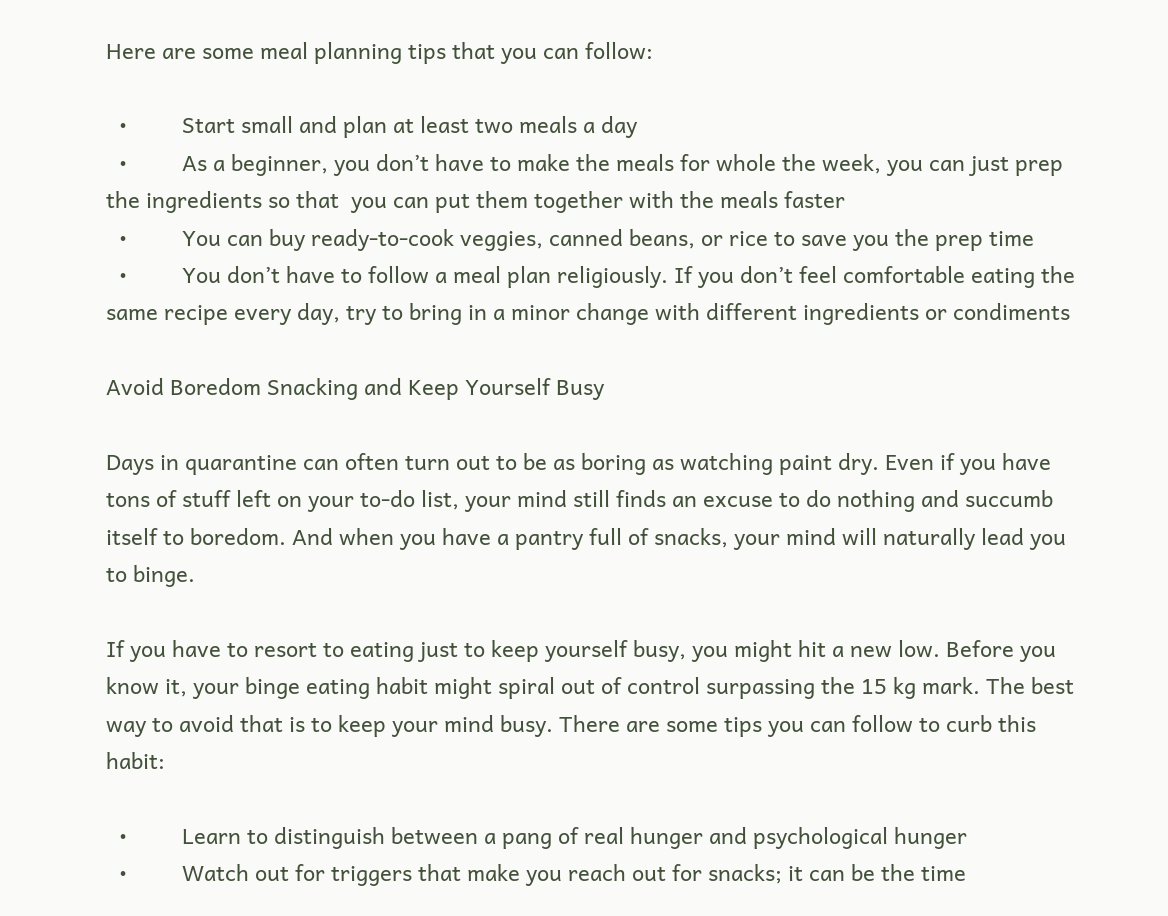Here are some meal planning tips that you can follow:

  •         Start small and plan at least two meals a day
  •         As a beginner, you don’t have to make the meals for whole the week, you can just prep the ingredients so that  you can put them together with the meals faster
  •         You can buy ready-to-cook veggies, canned beans, or rice to save you the prep time
  •         You don’t have to follow a meal plan religiously. If you don’t feel comfortable eating the same recipe every day, try to bring in a minor change with different ingredients or condiments

Avoid Boredom Snacking and Keep Yourself Busy

Days in quarantine can often turn out to be as boring as watching paint dry. Even if you have tons of stuff left on your to-do list, your mind still finds an excuse to do nothing and succumb itself to boredom. And when you have a pantry full of snacks, your mind will naturally lead you to binge.

If you have to resort to eating just to keep yourself busy, you might hit a new low. Before you know it, your binge eating habit might spiral out of control surpassing the 15 kg mark. The best way to avoid that is to keep your mind busy. There are some tips you can follow to curb this habit:

  •         Learn to distinguish between a pang of real hunger and psychological hunger
  •         Watch out for triggers that make you reach out for snacks; it can be the time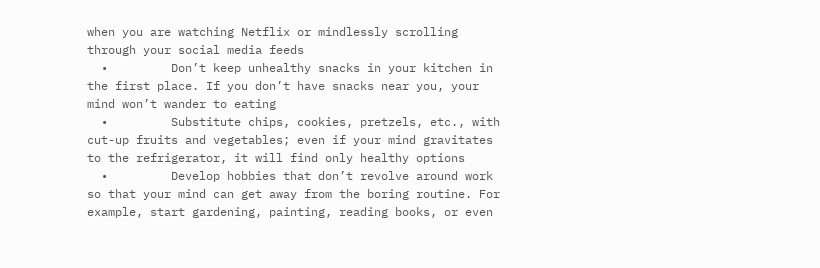when you are watching Netflix or mindlessly scrolling through your social media feeds
  •         Don’t keep unhealthy snacks in your kitchen in the first place. If you don’t have snacks near you, your mind won’t wander to eating
  •         Substitute chips, cookies, pretzels, etc., with cut-up fruits and vegetables; even if your mind gravitates to the refrigerator, it will find only healthy options
  •         Develop hobbies that don’t revolve around work so that your mind can get away from the boring routine. For example, start gardening, painting, reading books, or even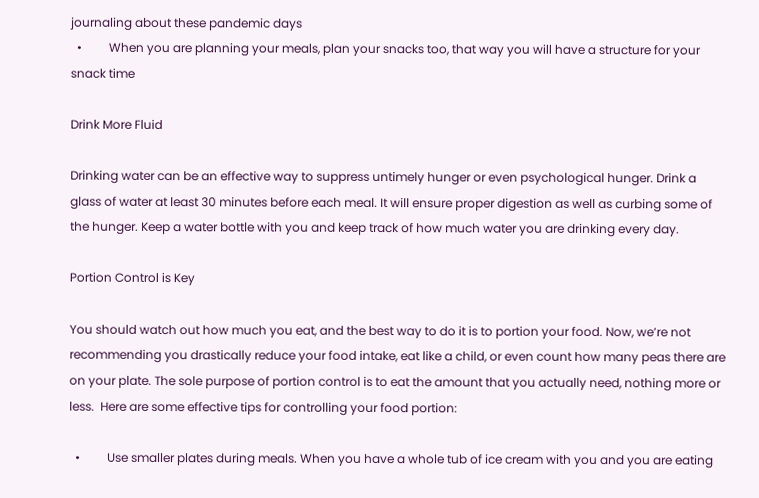journaling about these pandemic days
  •         When you are planning your meals, plan your snacks too, that way you will have a structure for your snack time

Drink More Fluid

Drinking water can be an effective way to suppress untimely hunger or even psychological hunger. Drink a glass of water at least 30 minutes before each meal. It will ensure proper digestion as well as curbing some of the hunger. Keep a water bottle with you and keep track of how much water you are drinking every day.

Portion Control is Key

You should watch out how much you eat, and the best way to do it is to portion your food. Now, we’re not recommending you drastically reduce your food intake, eat like a child, or even count how many peas there are on your plate. The sole purpose of portion control is to eat the amount that you actually need, nothing more or less.  Here are some effective tips for controlling your food portion:

  •         Use smaller plates during meals. When you have a whole tub of ice cream with you and you are eating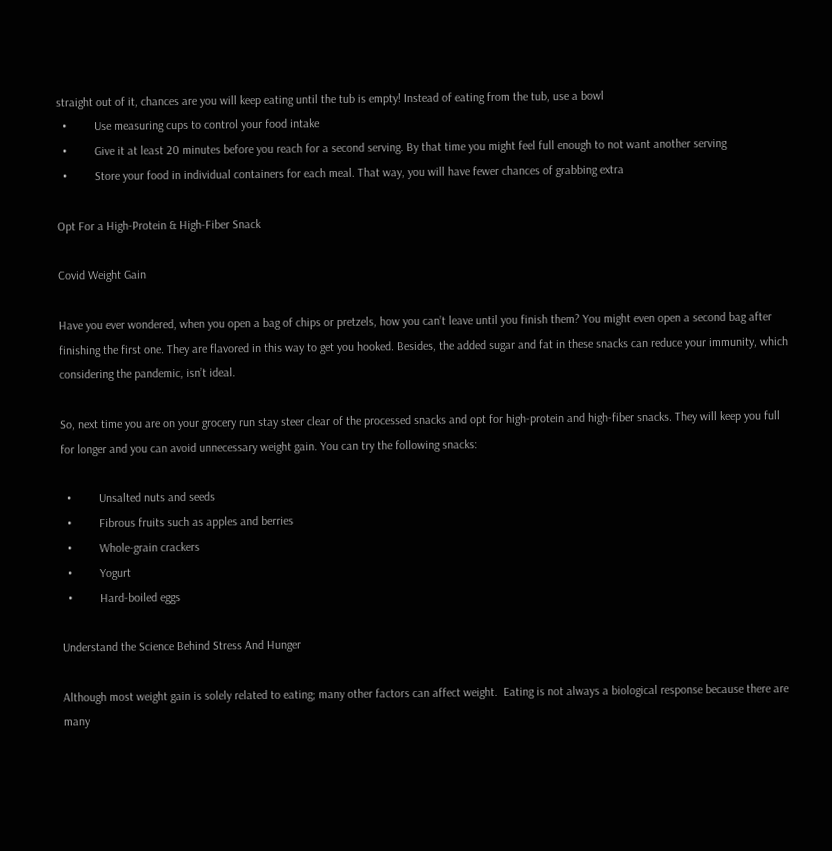straight out of it, chances are you will keep eating until the tub is empty! Instead of eating from the tub, use a bowl
  •         Use measuring cups to control your food intake
  •         Give it at least 20 minutes before you reach for a second serving. By that time you might feel full enough to not want another serving
  •         Store your food in individual containers for each meal. That way, you will have fewer chances of grabbing extra

Opt For a High-Protein & High-Fiber Snack

Covid Weight Gain

Have you ever wondered, when you open a bag of chips or pretzels, how you can’t leave until you finish them? You might even open a second bag after finishing the first one. They are flavored in this way to get you hooked. Besides, the added sugar and fat in these snacks can reduce your immunity, which considering the pandemic, isn’t ideal.

So, next time you are on your grocery run stay steer clear of the processed snacks and opt for high-protein and high-fiber snacks. They will keep you full for longer and you can avoid unnecessary weight gain. You can try the following snacks:

  •         Unsalted nuts and seeds
  •         Fibrous fruits such as apples and berries
  •         Whole-grain crackers
  •         Yogurt
  •         Hard-boiled eggs

Understand the Science Behind Stress And Hunger

Although most weight gain is solely related to eating; many other factors can affect weight.  Eating is not always a biological response because there are many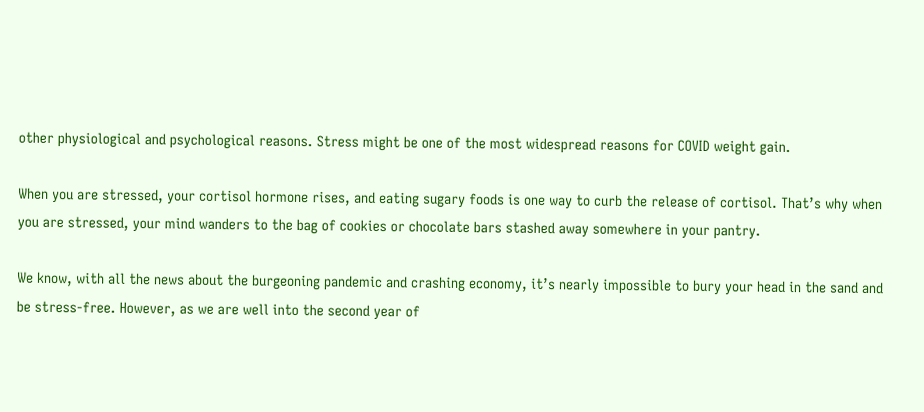other physiological and psychological reasons. Stress might be one of the most widespread reasons for COVID weight gain.

When you are stressed, your cortisol hormone rises, and eating sugary foods is one way to curb the release of cortisol. That’s why when you are stressed, your mind wanders to the bag of cookies or chocolate bars stashed away somewhere in your pantry.

We know, with all the news about the burgeoning pandemic and crashing economy, it’s nearly impossible to bury your head in the sand and be stress-free. However, as we are well into the second year of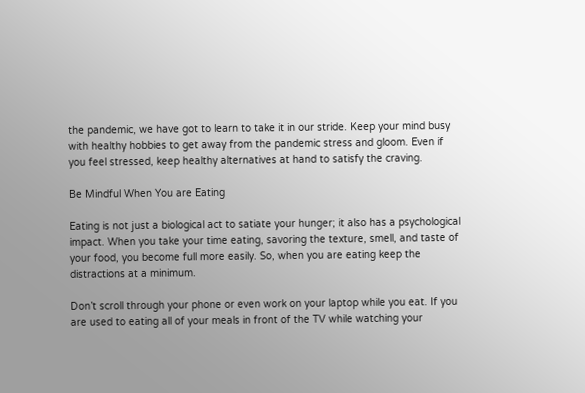the pandemic, we have got to learn to take it in our stride. Keep your mind busy with healthy hobbies to get away from the pandemic stress and gloom. Even if you feel stressed, keep healthy alternatives at hand to satisfy the craving.

Be Mindful When You are Eating

Eating is not just a biological act to satiate your hunger; it also has a psychological impact. When you take your time eating, savoring the texture, smell, and taste of your food, you become full more easily. So, when you are eating keep the distractions at a minimum.

Don’t scroll through your phone or even work on your laptop while you eat. If you are used to eating all of your meals in front of the TV while watching your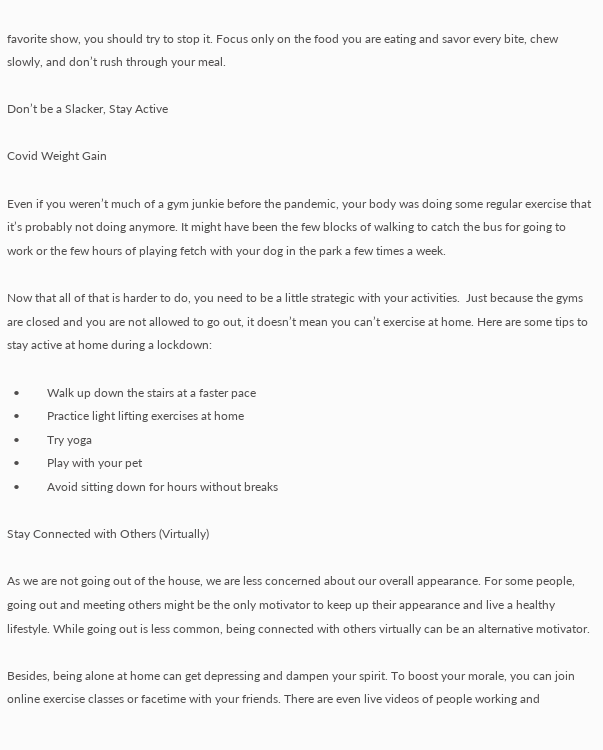favorite show, you should try to stop it. Focus only on the food you are eating and savor every bite, chew slowly, and don’t rush through your meal.

Don’t be a Slacker, Stay Active

Covid Weight Gain

Even if you weren’t much of a gym junkie before the pandemic, your body was doing some regular exercise that it’s probably not doing anymore. It might have been the few blocks of walking to catch the bus for going to work or the few hours of playing fetch with your dog in the park a few times a week.

Now that all of that is harder to do, you need to be a little strategic with your activities.  Just because the gyms are closed and you are not allowed to go out, it doesn’t mean you can’t exercise at home. Here are some tips to stay active at home during a lockdown:

  •         Walk up down the stairs at a faster pace
  •         Practice light lifting exercises at home
  •         Try yoga
  •         Play with your pet
  •         Avoid sitting down for hours without breaks

Stay Connected with Others (Virtually)

As we are not going out of the house, we are less concerned about our overall appearance. For some people, going out and meeting others might be the only motivator to keep up their appearance and live a healthy lifestyle. While going out is less common, being connected with others virtually can be an alternative motivator.

Besides, being alone at home can get depressing and dampen your spirit. To boost your morale, you can join online exercise classes or facetime with your friends. There are even live videos of people working and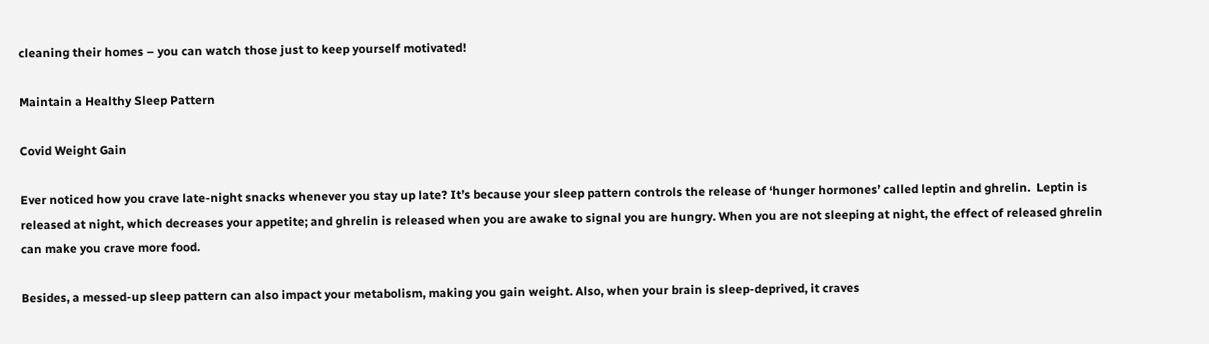cleaning their homes – you can watch those just to keep yourself motivated!

Maintain a Healthy Sleep Pattern

Covid Weight Gain

Ever noticed how you crave late-night snacks whenever you stay up late? It’s because your sleep pattern controls the release of ‘hunger hormones’ called leptin and ghrelin.  Leptin is released at night, which decreases your appetite; and ghrelin is released when you are awake to signal you are hungry. When you are not sleeping at night, the effect of released ghrelin can make you crave more food.

Besides, a messed-up sleep pattern can also impact your metabolism, making you gain weight. Also, when your brain is sleep-deprived, it craves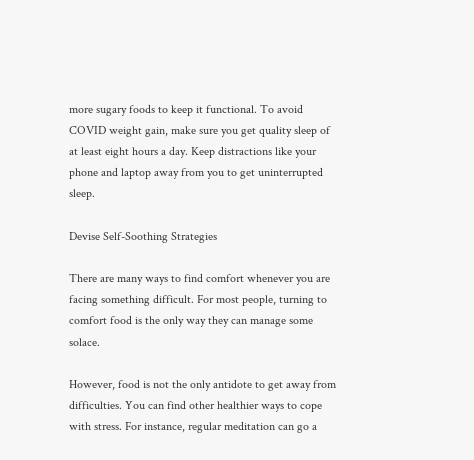more sugary foods to keep it functional. To avoid COVID weight gain, make sure you get quality sleep of at least eight hours a day. Keep distractions like your phone and laptop away from you to get uninterrupted sleep.

Devise Self-Soothing Strategies

There are many ways to find comfort whenever you are facing something difficult. For most people, turning to comfort food is the only way they can manage some solace.

However, food is not the only antidote to get away from difficulties. You can find other healthier ways to cope with stress. For instance, regular meditation can go a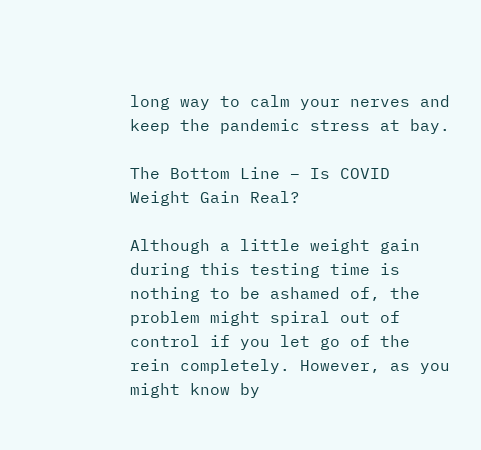long way to calm your nerves and keep the pandemic stress at bay.

The Bottom Line – Is COVID  Weight Gain Real?

Although a little weight gain during this testing time is nothing to be ashamed of, the problem might spiral out of control if you let go of the rein completely. However, as you might know by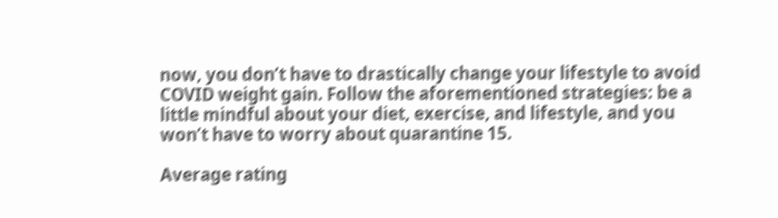now, you don’t have to drastically change your lifestyle to avoid COVID weight gain. Follow the aforementioned strategies: be a little mindful about your diet, exercise, and lifestyle, and you won’t have to worry about quarantine 15.

Average rating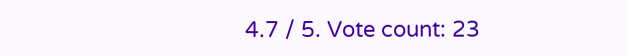4.7 / 5. Vote count: 23